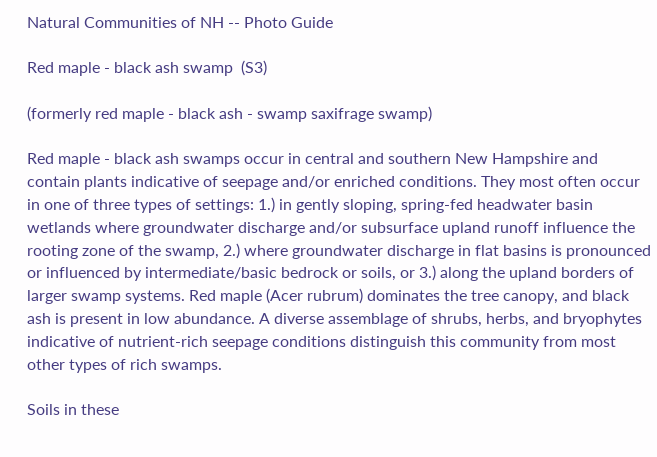Natural Communities of NH -- Photo Guide

Red maple - black ash swamp  (S3)

(formerly red maple - black ash - swamp saxifrage swamp)

Red maple - black ash swamps occur in central and southern New Hampshire and contain plants indicative of seepage and/or enriched conditions. They most often occur in one of three types of settings: 1.) in gently sloping, spring-fed headwater basin wetlands where groundwater discharge and/or subsurface upland runoff influence the rooting zone of the swamp, 2.) where groundwater discharge in flat basins is pronounced or influenced by intermediate/basic bedrock or soils, or 3.) along the upland borders of larger swamp systems. Red maple (Acer rubrum) dominates the tree canopy, and black ash is present in low abundance. A diverse assemblage of shrubs, herbs, and bryophytes indicative of nutrient-rich seepage conditions distinguish this community from most other types of rich swamps.

Soils in these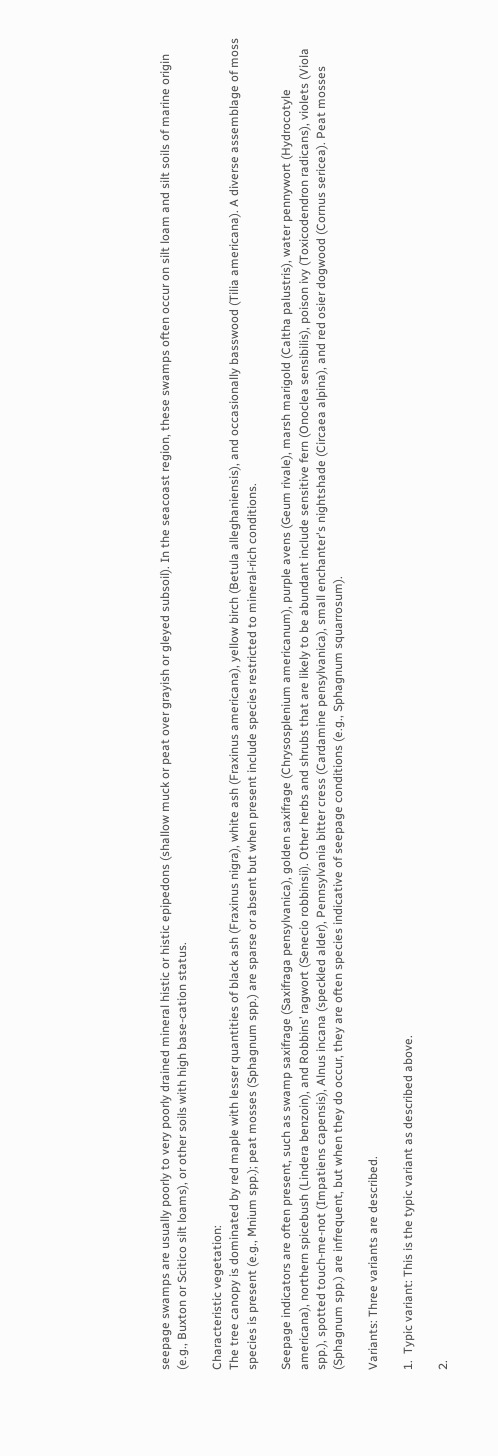seepage swamps are usually poorly to very poorly drained mineral histic or histic epipedons (shallow muck or peat over grayish or gleyed subsoil). In the seacoast region, these swamps often occur on silt loam and silt soils of marine origin (e.g., Buxton or Scitico silt loams), or other soils with high base-cation status.

Characteristic vegetation:
The tree canopy is dominated by red maple with lesser quantities of black ash (Fraxinus nigra), white ash (Fraxinus americana), yellow birch (Betula alleghaniensis), and occasionally basswood (Tilia americana). A diverse assemblage of moss species is present (e.g., Mnium spp.); peat mosses (Sphagnum spp.) are sparse or absent but when present include species restricted to mineral-rich conditions.

Seepage indicators are often present, such as swamp saxifrage (Saxifraga pensylvanica), golden saxifrage (Chrysosplenium americanum), purple avens (Geum rivale), marsh marigold (Caltha palustris), water pennywort (Hydrocotyle americana), northern spicebush (Lindera benzoin), and Robbins’ ragwort (Senecio robbinsii). Other herbs and shrubs that are likely to be abundant include sensitive fern (Onoclea sensibilis), poison ivy (Toxicodendron radicans), violets (Viola spp.), spotted touch-me-not (Impatiens capensis), Alnus incana (speckled alder), Pennsylvania bitter cress (Cardamine pensylvanica), small enchanter's nightshade (Circaea alpina), and red osier dogwood (Cornus sericea). Peat mosses (Sphagnum spp.) are infrequent, but when they do occur, they are often species indicative of seepage conditions (e.g., Sphagnum squarrosum).

Variants: Three variants are described.

1.  Typic variant: This is the typic variant as described above.

2.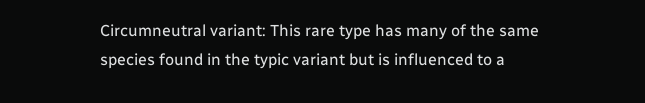Circumneutral variant: This rare type has many of the same species found in the typic variant but is influenced to a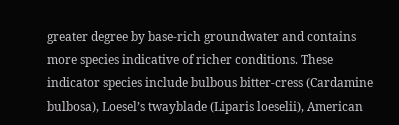greater degree by base-rich groundwater and contains more species indicative of richer conditions. These indicator species include bulbous bitter-cress (Cardamine bulbosa), Loesel’s twayblade (Liparis loeselii), American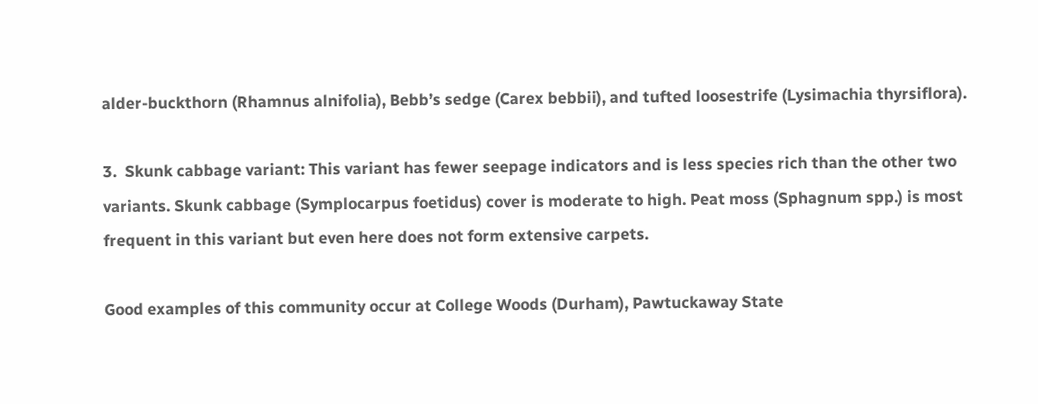alder-buckthorn (Rhamnus alnifolia), Bebb’s sedge (Carex bebbii), and tufted loosestrife (Lysimachia thyrsiflora).

3.  Skunk cabbage variant: This variant has fewer seepage indicators and is less species rich than the other two variants. Skunk cabbage (Symplocarpus foetidus) cover is moderate to high. Peat moss (Sphagnum spp.) is most frequent in this variant but even here does not form extensive carpets.

Good examples of this community occur at College Woods (Durham), Pawtuckaway State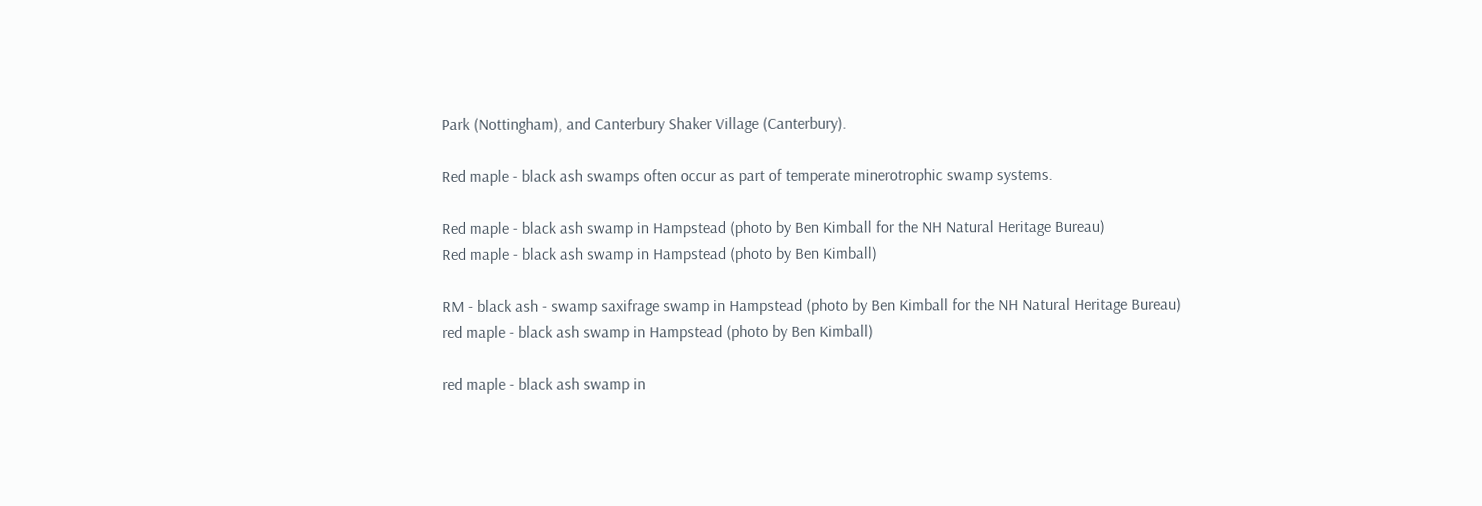Park (Nottingham), and Canterbury Shaker Village (Canterbury).

Red maple - black ash swamps often occur as part of temperate minerotrophic swamp systems.

Red maple - black ash swamp in Hampstead (photo by Ben Kimball for the NH Natural Heritage Bureau)
Red maple - black ash swamp in Hampstead (photo by Ben Kimball)

RM - black ash - swamp saxifrage swamp in Hampstead (photo by Ben Kimball for the NH Natural Heritage Bureau)
red maple - black ash swamp in Hampstead (photo by Ben Kimball)

red maple - black ash swamp in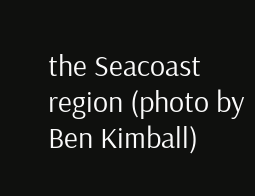the Seacoast region (photo by Ben Kimball)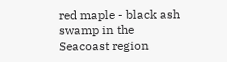red maple - black ash swamp in the Seacoast region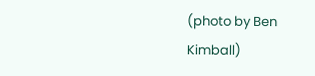(photo by Ben Kimball)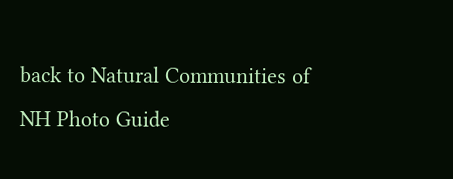back to Natural Communities of NH Photo Guide